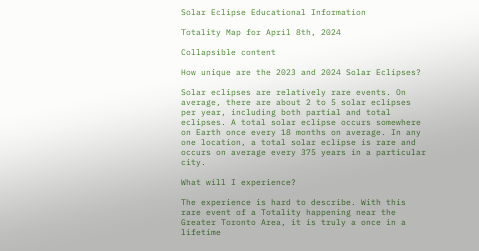Solar Eclipse Educational Information

Totality Map for April 8th, 2024

Collapsible content

How unique are the 2023 and 2024 Solar Eclipses?

Solar eclipses are relatively rare events. On average, there are about 2 to 5 solar eclipses per year, including both partial and total eclipses. A total solar eclipse occurs somewhere on Earth once every 18 months on average. In any one location, a total solar eclipse is rare and occurs on average every 375 years in a particular city.

What will I experience?

The experience is hard to describe. With this rare event of a Totality happening near the Greater Toronto Area, it is truly a once in a lifetime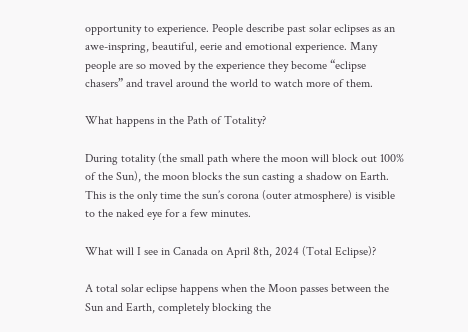opportunity to experience. People describe past solar eclipses as an awe-inspring, beautiful, eerie and emotional experience. Many people are so moved by the experience they become “eclipse chasers” and travel around the world to watch more of them.

What happens in the Path of Totality?

During totality (the small path where the moon will block out 100% of the Sun), the moon blocks the sun casting a shadow on Earth. This is the only time the sun’s corona (outer atmosphere) is visible to the naked eye for a few minutes.

What will I see in Canada on April 8th, 2024 (Total Eclipse)?

A total solar eclipse happens when the Moon passes between the Sun and Earth, completely blocking the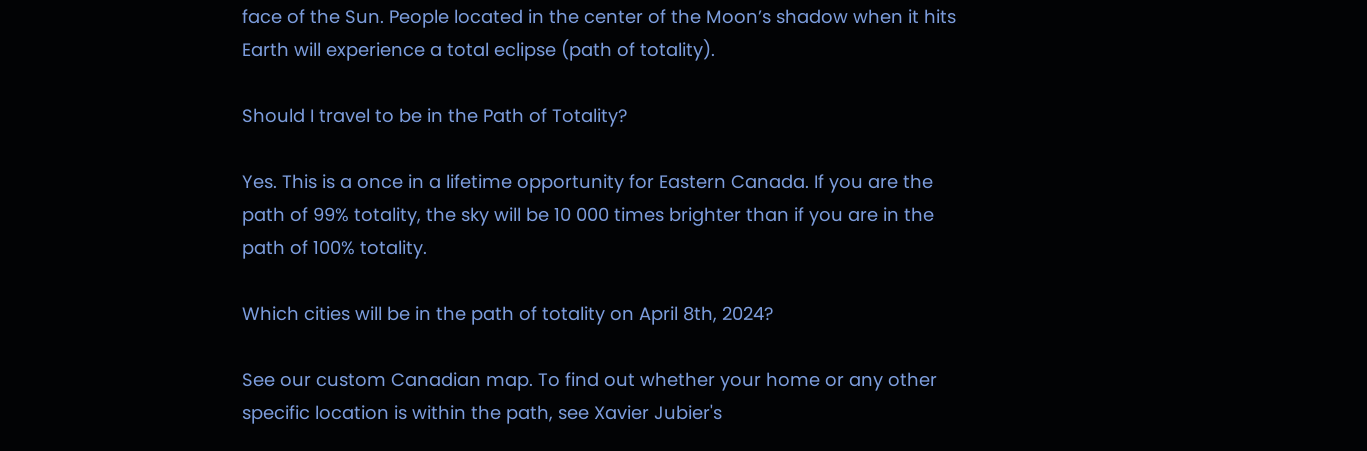face of the Sun. People located in the center of the Moon’s shadow when it hits Earth will experience a total eclipse (path of totality).

Should I travel to be in the Path of Totality?

Yes. This is a once in a lifetime opportunity for Eastern Canada. If you are the path of 99% totality, the sky will be 10 000 times brighter than if you are in the path of 100% totality.

Which cities will be in the path of totality on April 8th, 2024?

See our custom Canadian map. To find out whether your home or any other specific location is within the path, see Xavier Jubier's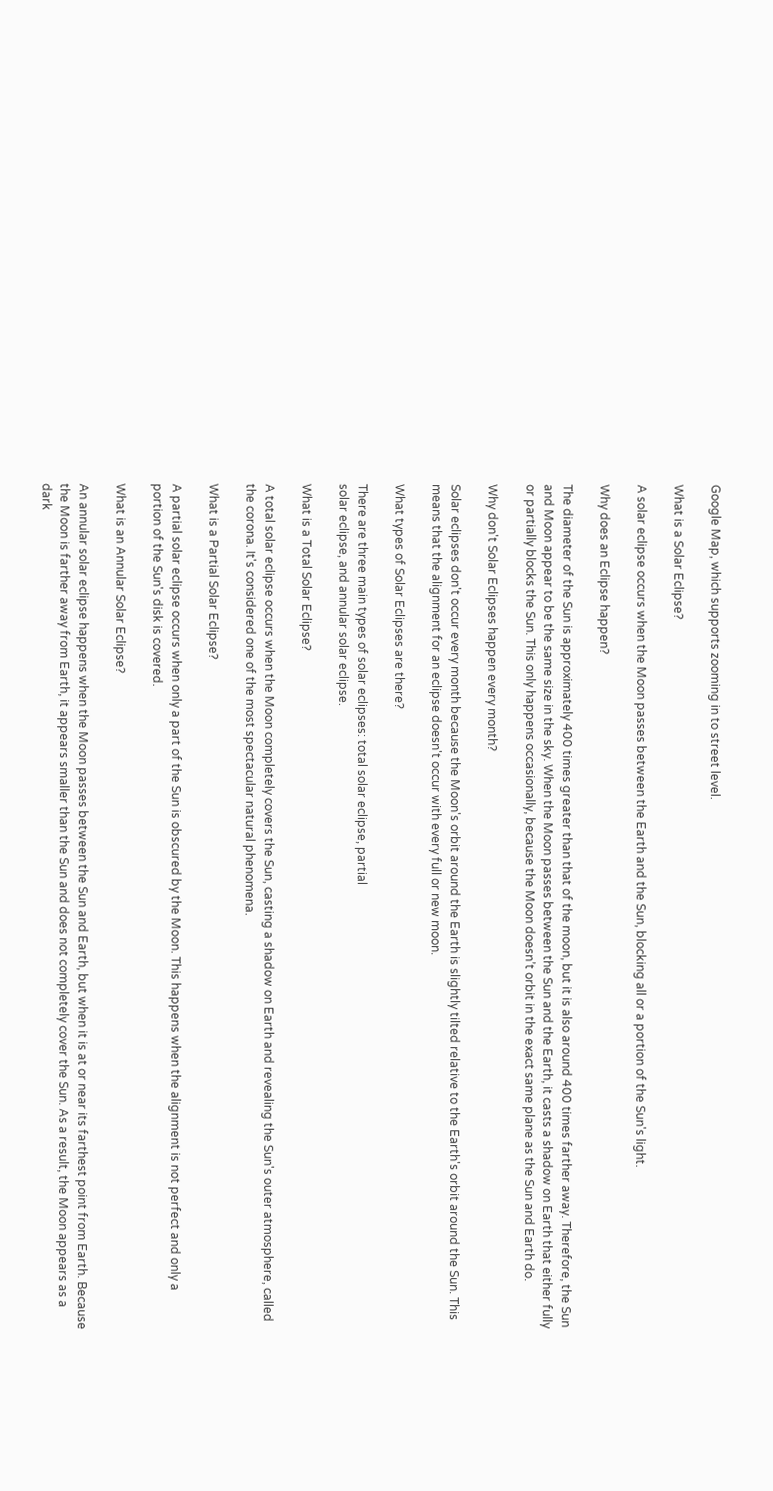Google Map, which supports zooming in to street level.

What is a Solar Eclipse?

A solar eclipse occurs when the Moon passes between the Earth and the Sun, blocking all or a portion of the Sun's light.

Why does an Eclipse happen?

The diameter of the Sun is approximately 400 times greater than that of the moon, but it is also around 400 times farther away. Therefore, the Sun and Moon appear to be the same size in the sky. When the Moon passes between the Sun and the Earth, it casts a shadow on Earth that either fully or partially blocks the Sun. This only happens occasionally, because the Moon doesn’t orbit in the exact same plane as the Sun and Earth do.

Why don't Solar Eclipses happen every month?

Solar eclipses don't occur every month because the Moon's orbit around the Earth is slightly tilted relative to the Earth's orbit around the Sun. This means that the alignment for an eclipse doesn't occur with every full or new moon.

What types of Solar Eclipses are there?

There are three main types of solar eclipses: total solar eclipse, partial
solar eclipse, and annular solar eclipse.

What is a Total Solar Eclipse?

A total solar eclipse occurs when the Moon completely covers the Sun, casting a shadow on Earth and revealing the Sun's outer atmosphere, called the corona. It's considered one of the most spectacular natural phenomena.

What is a Partial Solar Eclipse?

A partial solar eclipse occurs when only a part of the Sun is obscured by the Moon. This happens when the alignment is not perfect and only a portion of the Sun's disk is covered.

What is an Annular Solar Eclipse?

An annular solar eclipse happens when the Moon passes between the Sun and Earth, but when it is at or near its farthest point from Earth. Because the Moon is farther away from Earth, it appears smaller than the Sun and does not completely cover the Sun. As a result, the Moon appears as a dark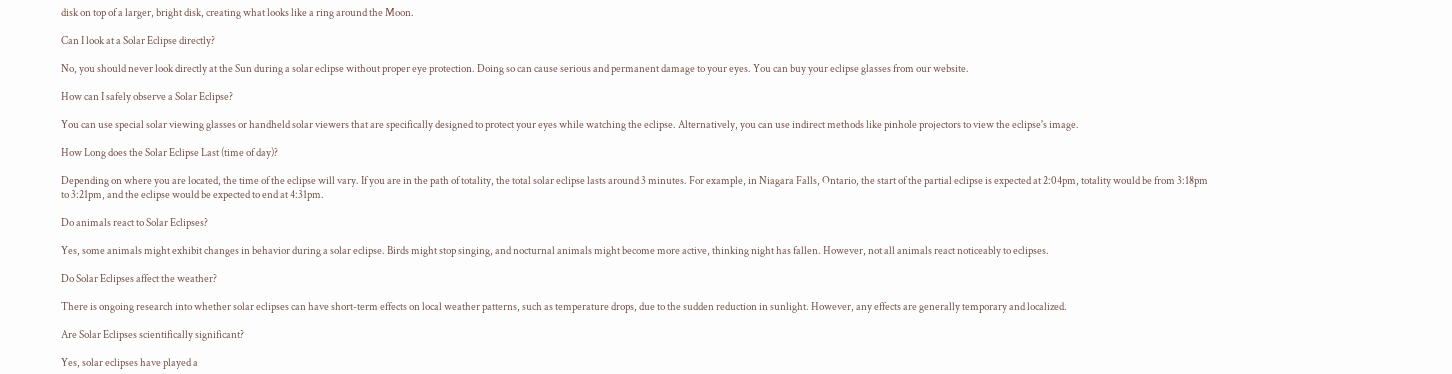disk on top of a larger, bright disk, creating what looks like a ring around the Moon.

Can I look at a Solar Eclipse directly?

No, you should never look directly at the Sun during a solar eclipse without proper eye protection. Doing so can cause serious and permanent damage to your eyes. You can buy your eclipse glasses from our website.

How can I safely observe a Solar Eclipse?

You can use special solar viewing glasses or handheld solar viewers that are specifically designed to protect your eyes while watching the eclipse. Alternatively, you can use indirect methods like pinhole projectors to view the eclipse's image.

How Long does the Solar Eclipse Last (time of day)?

Depending on where you are located, the time of the eclipse will vary. If you are in the path of totality, the total solar eclipse lasts around 3 minutes. For example, in Niagara Falls, Ontario, the start of the partial eclipse is expected at 2:04pm, totality would be from 3:18pm to 3:21pm, and the eclipse would be expected to end at 4:31pm.

Do animals react to Solar Eclipses?

Yes, some animals might exhibit changes in behavior during a solar eclipse. Birds might stop singing, and nocturnal animals might become more active, thinking night has fallen. However, not all animals react noticeably to eclipses.

Do Solar Eclipses affect the weather?

There is ongoing research into whether solar eclipses can have short-term effects on local weather patterns, such as temperature drops, due to the sudden reduction in sunlight. However, any effects are generally temporary and localized.

Are Solar Eclipses scientifically significant?

Yes, solar eclipses have played a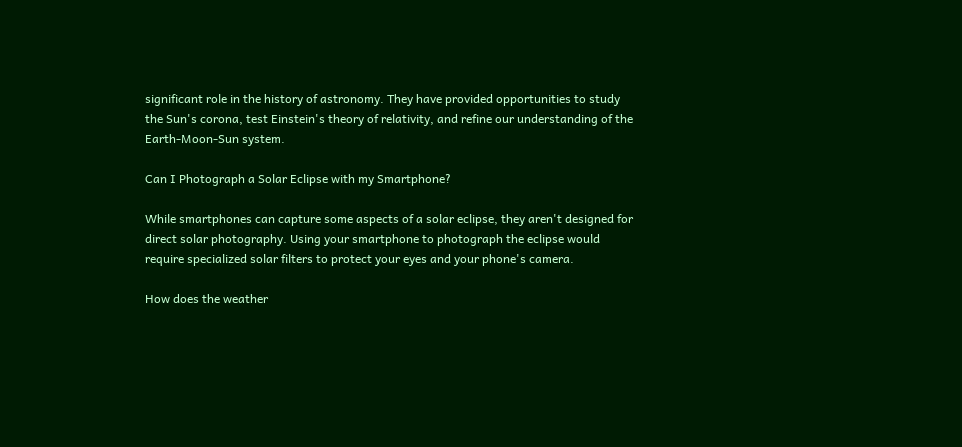significant role in the history of astronomy. They have provided opportunities to study the Sun's corona, test Einstein's theory of relativity, and refine our understanding of the Earth-Moon-Sun system.

Can I Photograph a Solar Eclipse with my Smartphone?

While smartphones can capture some aspects of a solar eclipse, they aren't designed for direct solar photography. Using your smartphone to photograph the eclipse would require specialized solar filters to protect your eyes and your phone's camera.

How does the weather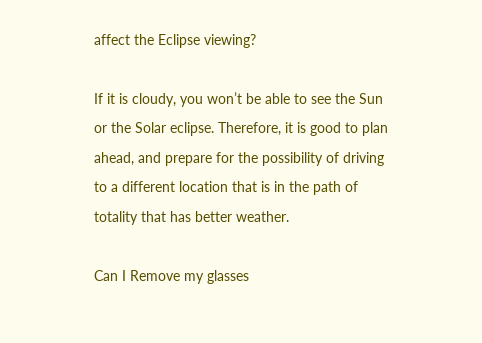affect the Eclipse viewing?

If it is cloudy, you won’t be able to see the Sun or the Solar eclipse. Therefore, it is good to plan ahead, and prepare for the possibility of driving to a different location that is in the path of totality that has better weather.

Can I Remove my glasses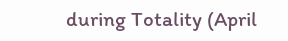during Totality (April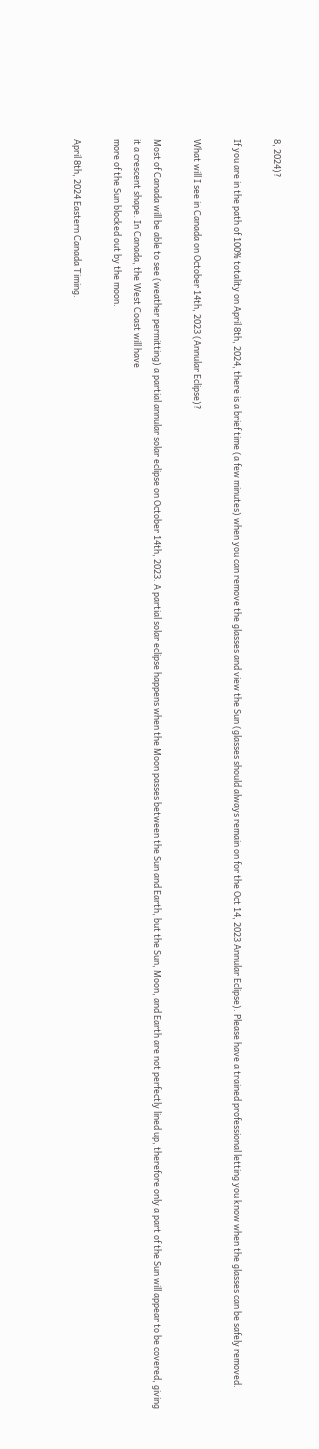8, 2024)?

If you are in the path of 100% totality on April 8th, 2024, there is a brief time (a few minutes) when you can remove the glasses and view the Sun (glasses should always remain on for the Oct 14, 2023 Annular Eclipse). Please have a trained professional letting you know when the glasses can be safely removed.

What will I see in Canada on October 14th, 2023 (Annular Eclipse)?

Most of Canada will be able to see (weather permitting) a partial annular solar eclipse on October 14th, 2023. A partial solar eclipse happens when the Moon passes between the Sun and Earth, but the Sun, Moon, and Earth are not perfectly lined up, therefore only a part of the Sun will appear to be covered, giving it a crescent shape. In Canada, the West Coast will have
more of the Sun blocked out by the moon.

April 8th, 2024 Eastern Canada Timing.